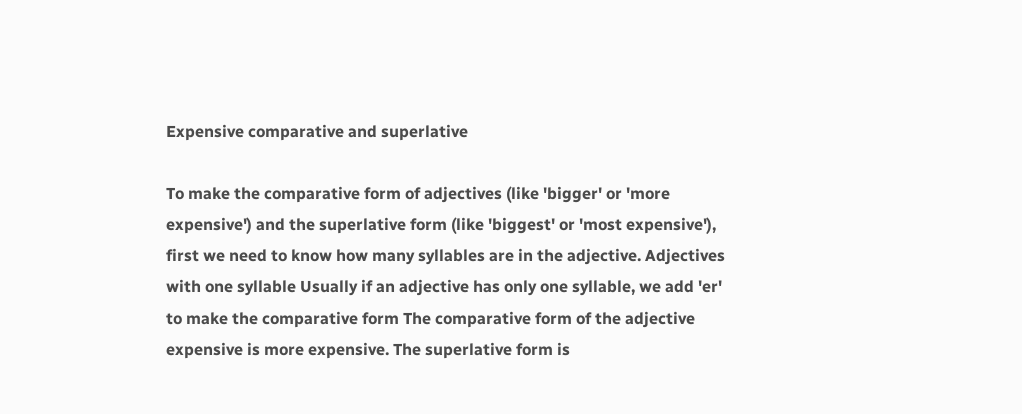Expensive comparative and superlative

To make the comparative form of adjectives (like 'bigger' or 'more expensive') and the superlative form (like 'biggest' or 'most expensive'), first we need to know how many syllables are in the adjective. Adjectives with one syllable Usually if an adjective has only one syllable, we add 'er' to make the comparative form The comparative form of the adjective expensive is more expensive. The superlative form is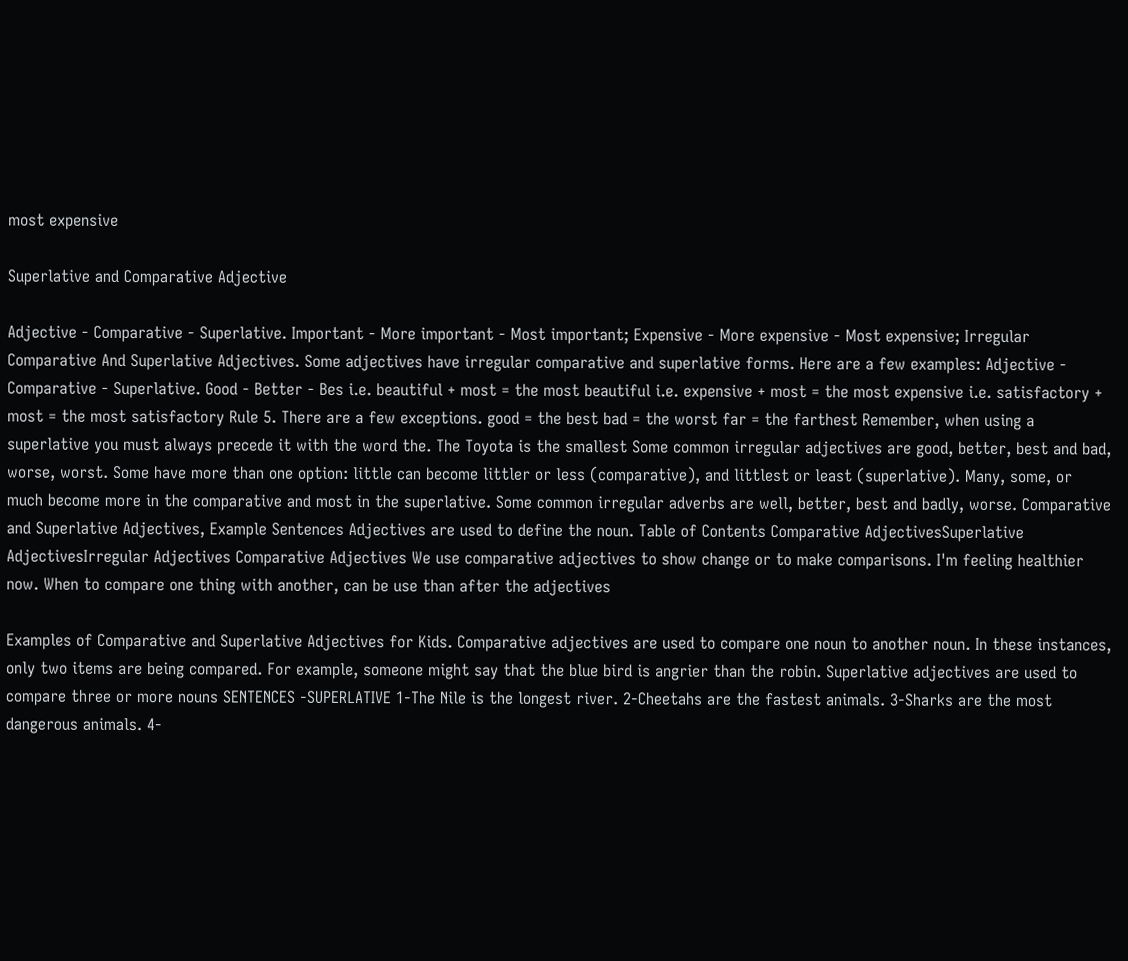most expensive

Superlative and Comparative Adjective

Adjective - Comparative - Superlative. Important - More important - Most important; Expensive - More expensive - Most expensive; Irregular Comparative And Superlative Adjectives. Some adjectives have irregular comparative and superlative forms. Here are a few examples: Adjective - Comparative - Superlative. Good - Better - Bes i.e. beautiful + most = the most beautiful i.e. expensive + most = the most expensive i.e. satisfactory + most = the most satisfactory Rule 5. There are a few exceptions. good = the best bad = the worst far = the farthest Remember, when using a superlative you must always precede it with the word the. The Toyota is the smallest Some common irregular adjectives are good, better, best and bad, worse, worst. Some have more than one option: little can become littler or less (comparative), and littlest or least (superlative). Many, some, or much become more in the comparative and most in the superlative. Some common irregular adverbs are well, better, best and badly, worse. Comparative and Superlative Adjectives, Example Sentences Adjectives are used to define the noun. Table of Contents Comparative AdjectivesSuperlative AdjectivesIrregular Adjectives Comparative Adjectives We use comparative adjectives to show change or to make comparisons. I'm feeling healthier now. When to compare one thing with another, can be use than after the adjectives

Examples of Comparative and Superlative Adjectives for Kids. Comparative adjectives are used to compare one noun to another noun. In these instances, only two items are being compared. For example, someone might say that the blue bird is angrier than the robin. Superlative adjectives are used to compare three or more nouns SENTENCES -SUPERLATIVE 1-The Nile is the longest river. 2-Cheetahs are the fastest animals. 3-Sharks are the most dangerous animals. 4-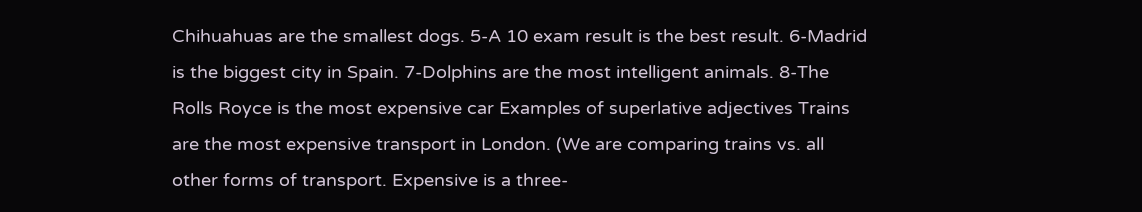Chihuahuas are the smallest dogs. 5-A 10 exam result is the best result. 6-Madrid is the biggest city in Spain. 7-Dolphins are the most intelligent animals. 8-The Rolls Royce is the most expensive car Examples of superlative adjectives Trains are the most expensive transport in London. (We are comparing trains vs. all other forms of transport. Expensive is a three-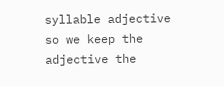syllable adjective so we keep the adjective the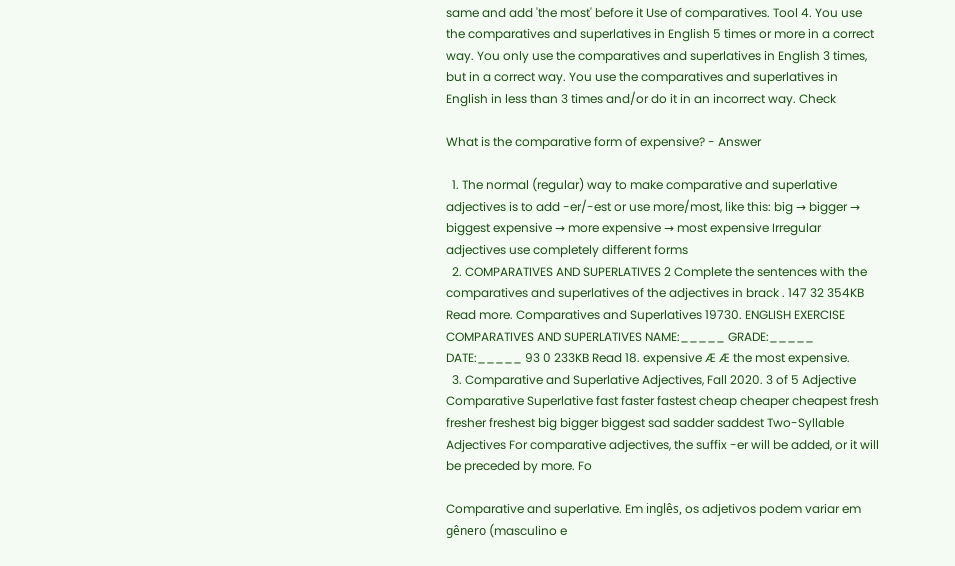same and add 'the most' before it Use of comparatives. Tool 4. You use the comparatives and superlatives in English 5 times or more in a correct way. You only use the comparatives and superlatives in English 3 times, but in a correct way. You use the comparatives and superlatives in English in less than 3 times and/or do it in an incorrect way. Check

What is the comparative form of expensive? - Answer

  1. The normal (regular) way to make comparative and superlative adjectives is to add -er/-est or use more/most, like this: big → bigger → biggest expensive → more expensive → most expensive Irregular adjectives use completely different forms
  2. COMPARATIVES AND SUPERLATIVES 2 Complete the sentences with the comparatives and superlatives of the adjectives in brack . 147 32 354KB Read more. Comparatives and Superlatives 19730. ENGLISH EXERCISE COMPARATIVES AND SUPERLATIVES NAME:_____ GRADE:_____ DATE:_____ 93 0 233KB Read 18. expensive Æ Æ the most expensive.
  3. Comparative and Superlative Adjectives, Fall 2020. 3 of 5 Adjective Comparative Superlative fast faster fastest cheap cheaper cheapest fresh fresher freshest big bigger biggest sad sadder saddest Two-Syllable Adjectives For comparative adjectives, the suffix -er will be added, or it will be preceded by more. Fo

Comparative and superlative. Em inglês, os adjetivos podem variar em gênero (masculino e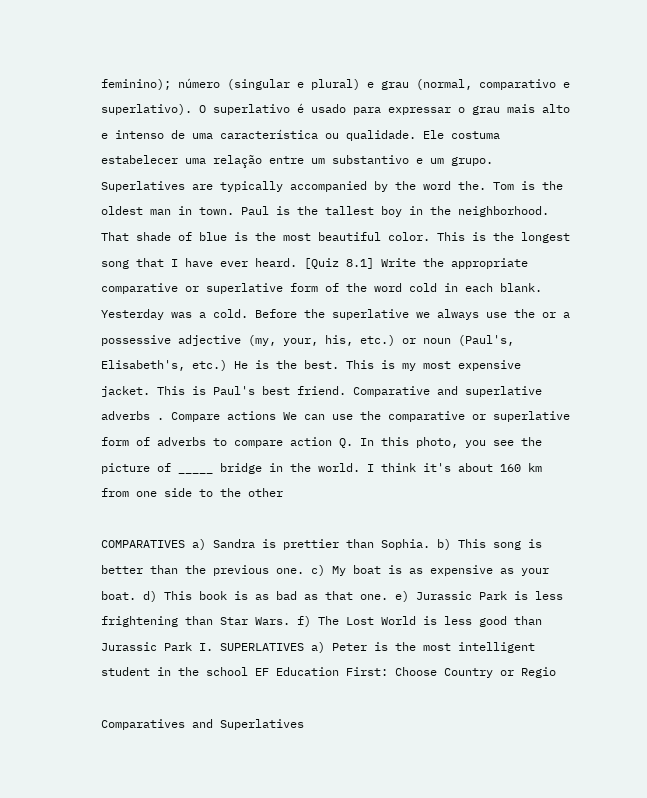feminino); número (singular e plural) e grau (normal, comparativo e superlativo). O superlativo é usado para expressar o grau mais alto e intenso de uma característica ou qualidade. Ele costuma estabelecer uma relação entre um substantivo e um grupo. Superlatives are typically accompanied by the word the. Tom is the oldest man in town. Paul is the tallest boy in the neighborhood. That shade of blue is the most beautiful color. This is the longest song that I have ever heard. [Quiz 8.1] Write the appropriate comparative or superlative form of the word cold in each blank. Yesterday was a cold. Before the superlative we always use the or a possessive adjective (my, your, his, etc.) or noun (Paul's, Elisabeth's, etc.) He is the best. This is my most expensive jacket. This is Paul's best friend. Comparative and superlative adverbs . Compare actions We can use the comparative or superlative form of adverbs to compare action Q. In this photo, you see the picture of _____ bridge in the world. I think it's about 160 km from one side to the other

COMPARATIVES a) Sandra is prettier than Sophia. b) This song is better than the previous one. c) My boat is as expensive as your boat. d) This book is as bad as that one. e) Jurassic Park is less frightening than Star Wars. f) The Lost World is less good than Jurassic Park I. SUPERLATIVES a) Peter is the most intelligent student in the school EF Education First: Choose Country or Regio

Comparatives and Superlatives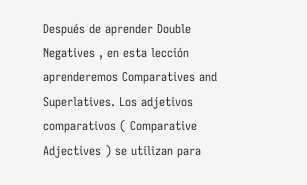Después de aprender Double Negatives , en esta lección aprenderemos Comparatives and Superlatives. Los adjetivos comparativos ( Comparative Adjectives ) se utilizan para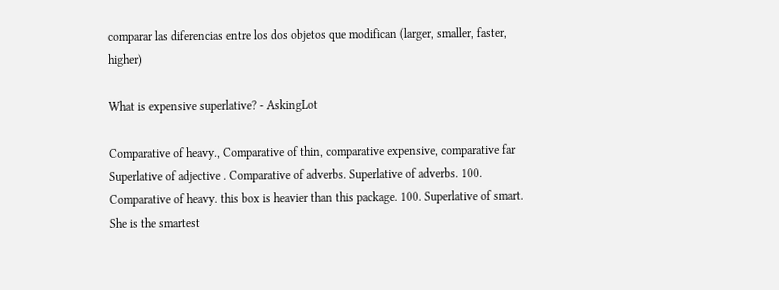comparar las diferencias entre los dos objetos que modifican (larger, smaller, faster, higher)

What is expensive superlative? - AskingLot

Comparative of heavy., Comparative of thin, comparative expensive, comparative far Superlative of adjective . Comparative of adverbs. Superlative of adverbs. 100. Comparative of heavy. this box is heavier than this package. 100. Superlative of smart. She is the smartest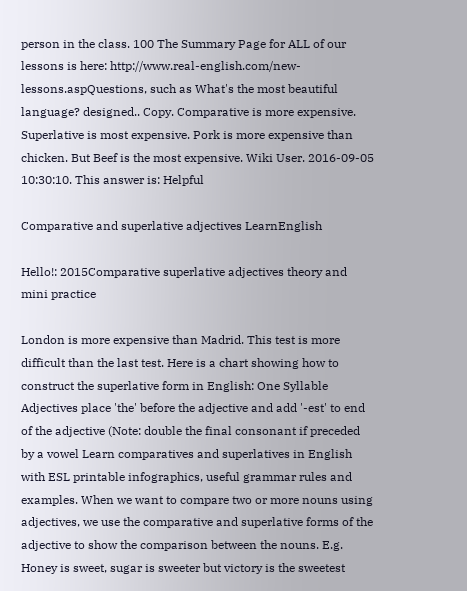person in the class. 100 The Summary Page for ALL of our lessons is here: http://www.real-english.com/new-lessons.aspQuestions, such as What's the most beautiful language? designed.. Copy. Comparative is more expensive. Superlative is most expensive. Pork is more expensive than chicken. But Beef is the most expensive. Wiki User. 2016-09-05 10:30:10. This answer is: Helpful

Comparative and superlative adjectives LearnEnglish

Hello!: 2015Comparative superlative adjectives theory and mini practice

London is more expensive than Madrid. This test is more difficult than the last test. Here is a chart showing how to construct the superlative form in English: One Syllable Adjectives place 'the' before the adjective and add '-est' to end of the adjective (Note: double the final consonant if preceded by a vowel Learn comparatives and superlatives in English with ESL printable infographics, useful grammar rules and examples. When we want to compare two or more nouns using adjectives, we use the comparative and superlative forms of the adjective to show the comparison between the nouns. E.g. Honey is sweet, sugar is sweeter but victory is the sweetest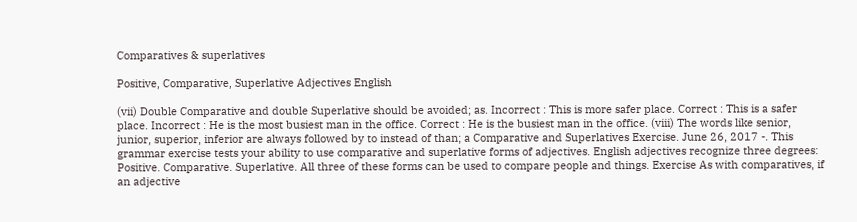Comparatives & superlatives

Positive, Comparative, Superlative Adjectives English

(vii) Double Comparative and double Superlative should be avoided; as. Incorrect : This is more safer place. Correct : This is a safer place. Incorrect : He is the most busiest man in the office. Correct : He is the busiest man in the office. (viii) The words like senior, junior, superior, inferior are always followed by to instead of than; a Comparative and Superlatives Exercise. June 26, 2017 -. This grammar exercise tests your ability to use comparative and superlative forms of adjectives. English adjectives recognize three degrees: Positive. Comparative. Superlative. All three of these forms can be used to compare people and things. Exercise As with comparatives, if an adjective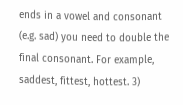ends in a vowel and consonant (e.g. sad) you need to double the final consonant. For example, saddest, fittest, hottest. 3)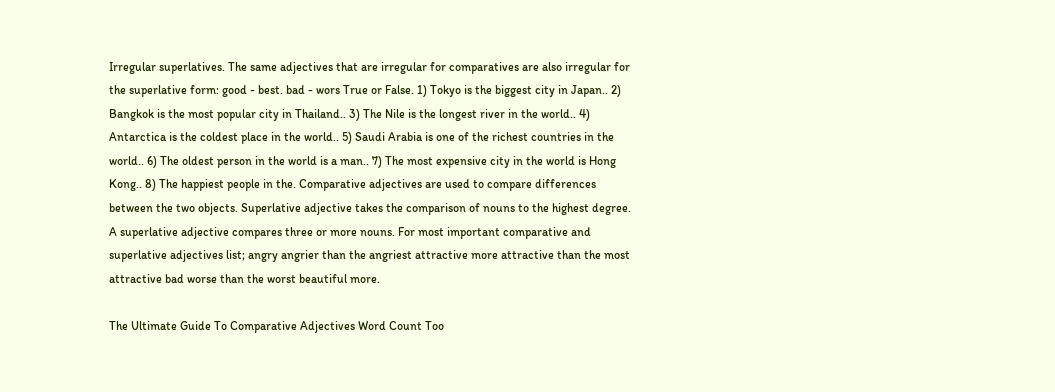Irregular superlatives. The same adjectives that are irregular for comparatives are also irregular for the superlative form: good - best. bad - wors True or False. 1) Tokyo is the biggest city in Japan.. 2) Bangkok is the most popular city in Thailand.. 3) The Nile is the longest river in the world.. 4) Antarctica is the coldest place in the world.. 5) Saudi Arabia is one of the richest countries in the world.. 6) The oldest person in the world is a man.. 7) The most expensive city in the world is Hong Kong.. 8) The happiest people in the. Comparative adjectives are used to compare differences between the two objects. Superlative adjective takes the comparison of nouns to the highest degree. A superlative adjective compares three or more nouns. For most important comparative and superlative adjectives list; angry angrier than the angriest attractive more attractive than the most attractive bad worse than the worst beautiful more.

The Ultimate Guide To Comparative Adjectives Word Count Too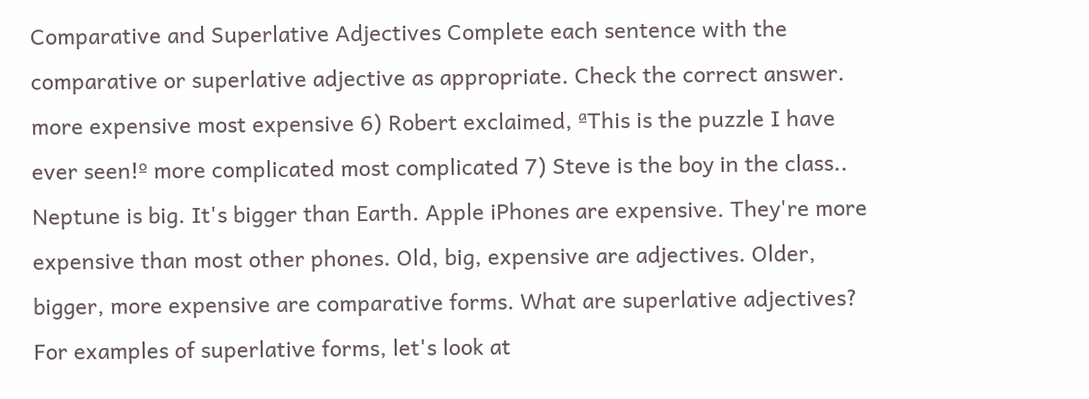Comparative and Superlative Adjectives Complete each sentence with the comparative or superlative adjective as appropriate. Check the correct answer. more expensive most expensive 6) Robert exclaimed, ªThis is the puzzle I have ever seen!º more complicated most complicated 7) Steve is the boy in the class.. Neptune is big. It's bigger than Earth. Apple iPhones are expensive. They're more expensive than most other phones. Old, big, expensive are adjectives. Older, bigger, more expensive are comparative forms. What are superlative adjectives? For examples of superlative forms, let's look at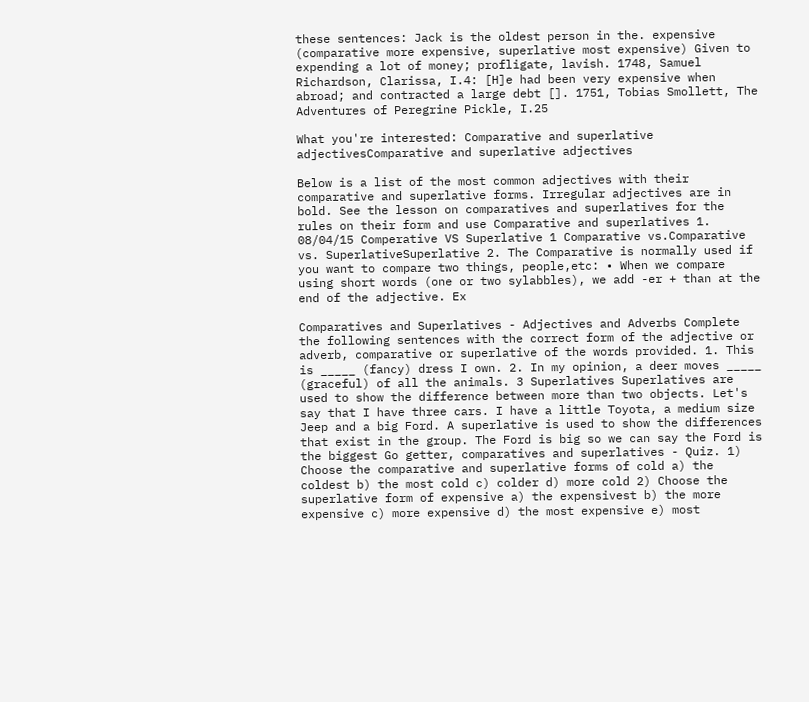these sentences: Jack is the oldest person in the. expensive (comparative more expensive, superlative most expensive) Given to expending a lot of money; profligate, lavish. 1748, Samuel Richardson, Clarissa, I.4: [H]e had been very expensive when abroad; and contracted a large debt []. 1751, Tobias Smollett, The Adventures of Peregrine Pickle, I.25

What you're interested: Comparative and superlative adjectivesComparative and superlative adjectives

Below is a list of the most common adjectives with their comparative and superlative forms. Irregular adjectives are in bold. See the lesson on comparatives and superlatives for the rules on their form and use Comparative and superlatives 1. 08/04/15 Comperative VS Superlative 1 Comparative vs.Comparative vs. SuperlativeSuperlative 2. The Comparative is normally used if you want to compare two things, people,etc: • When we compare using short words (one or two sylabbles), we add -er + than at the end of the adjective. Ex

Comparatives and Superlatives - Adjectives and Adverbs Complete the following sentences with the correct form of the adjective or adverb, comparative or superlative of the words provided. 1. This is _____ (fancy) dress I own. 2. In my opinion, a deer moves _____ (graceful) of all the animals. 3 Superlatives Superlatives are used to show the difference between more than two objects. Let's say that I have three cars. I have a little Toyota, a medium size Jeep and a big Ford. A superlative is used to show the differences that exist in the group. The Ford is big so we can say the Ford is the biggest Go getter, comparatives and superlatives - Quiz. 1) Choose the comparative and superlative forms of cold a) the coldest b) the most cold c) colder d) more cold 2) Choose the superlative form of expensive a) the expensivest b) the more expensive c) more expensive d) the most expensive e) most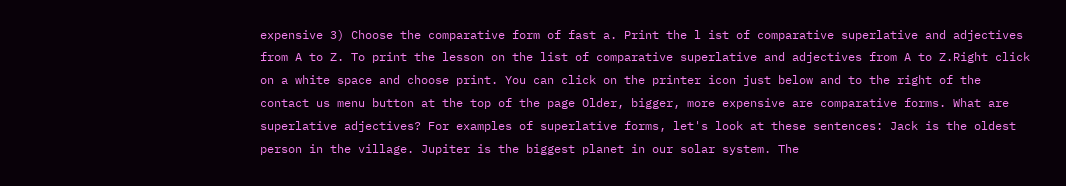expensive 3) Choose the comparative form of fast a. Print the l ist of comparative superlative and adjectives from A to Z. To print the lesson on the list of comparative superlative and adjectives from A to Z.Right click on a white space and choose print. You can click on the printer icon just below and to the right of the contact us menu button at the top of the page Older, bigger, more expensive are comparative forms. What are superlative adjectives? For examples of superlative forms, let's look at these sentences: Jack is the oldest person in the village. Jupiter is the biggest planet in our solar system. The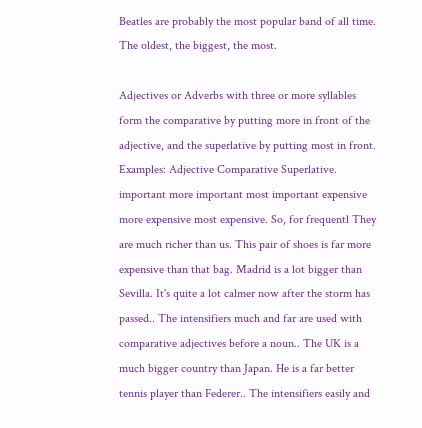Beatles are probably the most popular band of all time. The oldest, the biggest, the most.

Adjectives or Adverbs with three or more syllables form the comparative by putting more in front of the adjective, and the superlative by putting most in front. Examples: Adjective Comparative Superlative. important more important most important expensive more expensive most expensive. So, for frequentl They are much richer than us. This pair of shoes is far more expensive than that bag. Madrid is a lot bigger than Sevilla. It's quite a lot calmer now after the storm has passed.. The intensifiers much and far are used with comparative adjectives before a noun.. The UK is a much bigger country than Japan. He is a far better tennis player than Federer.. The intensifiers easily and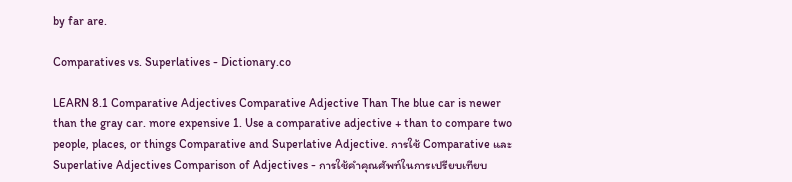by far are.

Comparatives vs. Superlatives - Dictionary.co

LEARN 8.1 Comparative Adjectives Comparative Adjective Than The blue car is newer than the gray car. more expensive 1. Use a comparative adjective + than to compare two people, places, or things Comparative and Superlative Adjective. การใช้ Comparative และ Superlative Adjectives Comparison of Adjectives - การใช้คำคุณศัพท์ในการเปรียบเทียบ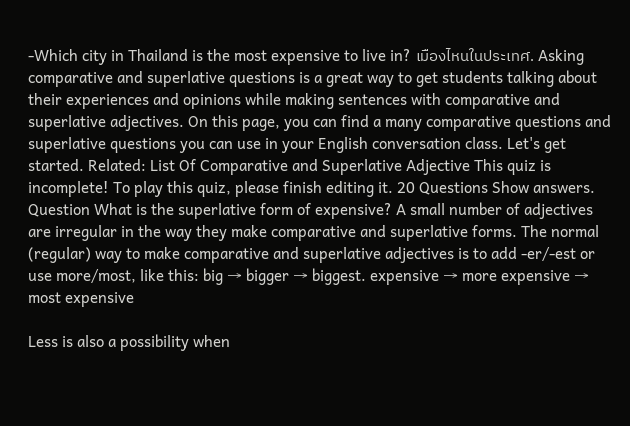-Which city in Thailand is the most expensive to live in? เมืองไหนในประเทศ. Asking comparative and superlative questions is a great way to get students talking about their experiences and opinions while making sentences with comparative and superlative adjectives. On this page, you can find a many comparative questions and superlative questions you can use in your English conversation class. Let's get started. Related: List Of Comparative and Superlative Adjective This quiz is incomplete! To play this quiz, please finish editing it. 20 Questions Show answers. Question What is the superlative form of expensive? A small number of adjectives are irregular in the way they make comparative and superlative forms. The normal (regular) way to make comparative and superlative adjectives is to add -er/-est or use more/most, like this: big → bigger → biggest. expensive → more expensive → most expensive

Less is also a possibility when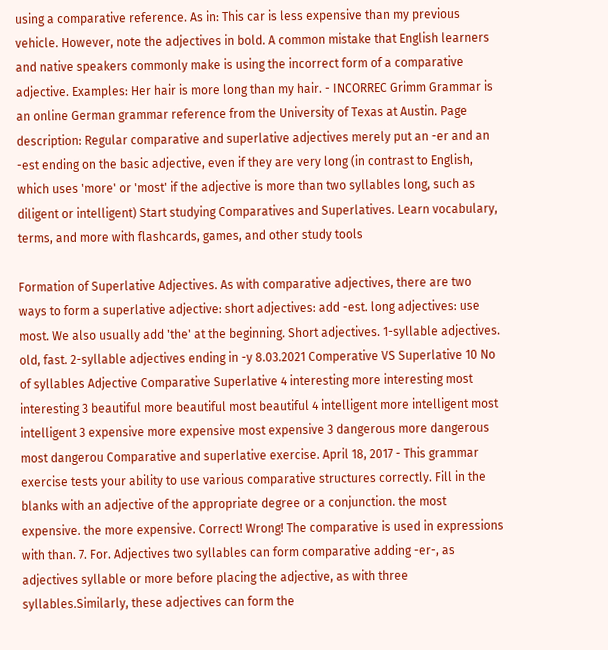using a comparative reference. As in: This car is less expensive than my previous vehicle. However, note the adjectives in bold. A common mistake that English learners and native speakers commonly make is using the incorrect form of a comparative adjective. Examples: Her hair is more long than my hair. - INCORREC Grimm Grammar is an online German grammar reference from the University of Texas at Austin. Page description: Regular comparative and superlative adjectives merely put an -er and an -est ending on the basic adjective, even if they are very long (in contrast to English, which uses 'more' or 'most' if the adjective is more than two syllables long, such as diligent or intelligent) Start studying Comparatives and Superlatives. Learn vocabulary, terms, and more with flashcards, games, and other study tools

Formation of Superlative Adjectives. As with comparative adjectives, there are two ways to form a superlative adjective: short adjectives: add -est. long adjectives: use most. We also usually add 'the' at the beginning. Short adjectives. 1-syllable adjectives. old, fast. 2-syllable adjectives ending in -y 8.03.2021 Comperative VS Superlative 10 No of syllables Adjective Comparative Superlative 4 interesting more interesting most interesting 3 beautiful more beautiful most beautiful 4 intelligent more intelligent most intelligent 3 expensive more expensive most expensive 3 dangerous more dangerous most dangerou Comparative and superlative exercise. April 18, 2017 - This grammar exercise tests your ability to use various comparative structures correctly. Fill in the blanks with an adjective of the appropriate degree or a conjunction. the most expensive. the more expensive. Correct! Wrong! The comparative is used in expressions with than. 7. For. Adjectives two syllables can form comparative adding -er-, as adjectives syllable or more before placing the adjective, as with three syllables.Similarly, these adjectives can form the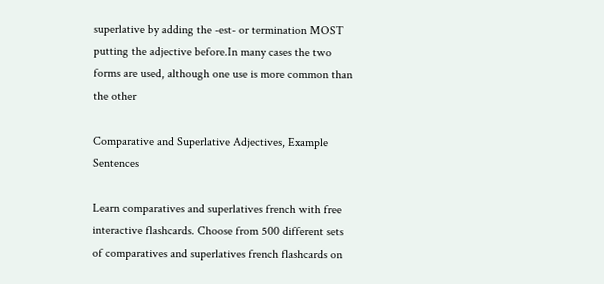superlative by adding the -est- or termination MOST putting the adjective before.In many cases the two forms are used, although one use is more common than the other

Comparative and Superlative Adjectives, Example Sentences

Learn comparatives and superlatives french with free interactive flashcards. Choose from 500 different sets of comparatives and superlatives french flashcards on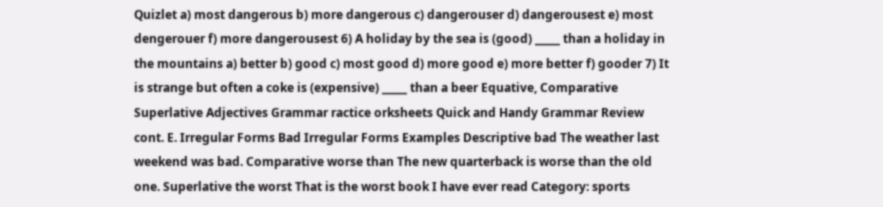Quizlet a) most dangerous b) more dangerous c) dangerouser d) dangerousest e) most dengerouer f) more dangerousest 6) A holiday by the sea is (good) _____ than a holiday in the mountains a) better b) good c) most good d) more good e) more better f) gooder 7) It is strange but often a coke is (expensive) _____ than a beer Equative, Comparative Superlative Adjectives Grammar ractice orksheets Quick and Handy Grammar Review cont. E. Irregular Forms Bad Irregular Forms Examples Descriptive bad The weather last weekend was bad. Comparative worse than The new quarterback is worse than the old one. Superlative the worst That is the worst book I have ever read Category: sports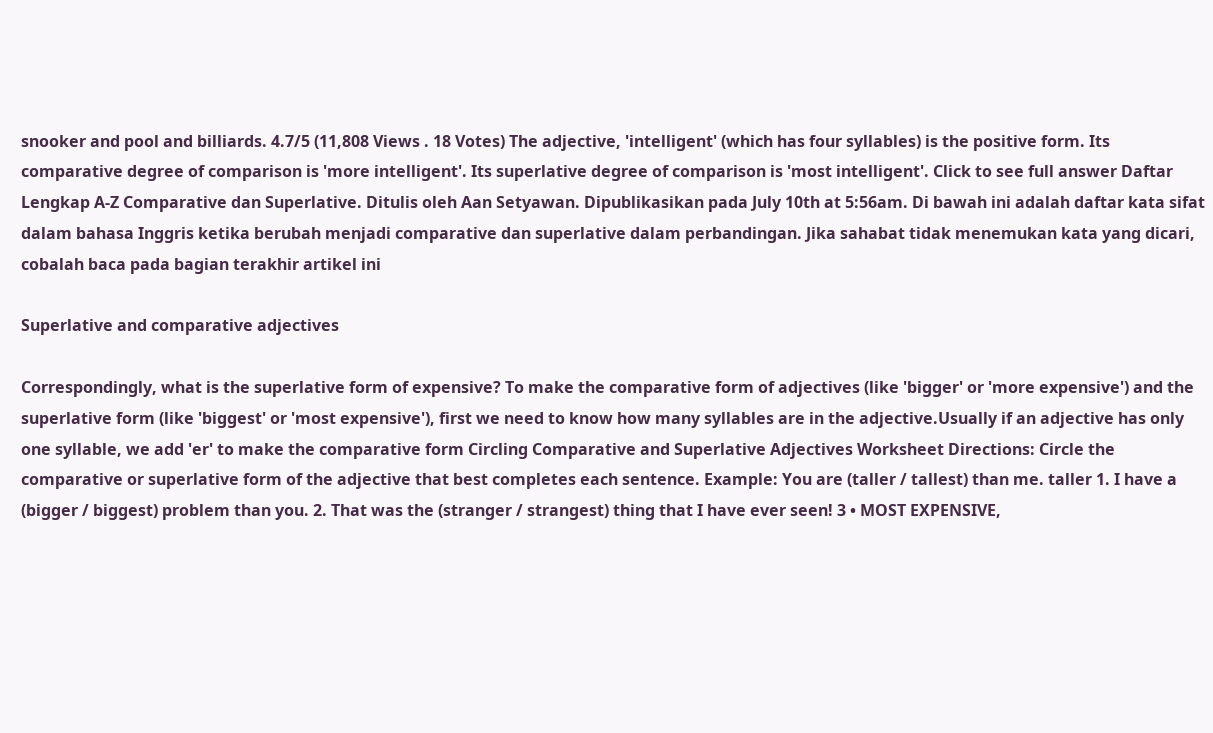snooker and pool and billiards. 4.7/5 (11,808 Views . 18 Votes) The adjective, 'intelligent' (which has four syllables) is the positive form. Its comparative degree of comparison is 'more intelligent'. Its superlative degree of comparison is 'most intelligent'. Click to see full answer Daftar Lengkap A-Z Comparative dan Superlative. Ditulis oleh Aan Setyawan. Dipublikasikan pada July 10th at 5:56am. Di bawah ini adalah daftar kata sifat dalam bahasa Inggris ketika berubah menjadi comparative dan superlative dalam perbandingan. Jika sahabat tidak menemukan kata yang dicari, cobalah baca pada bagian terakhir artikel ini

Superlative and comparative adjectives

Correspondingly, what is the superlative form of expensive? To make the comparative form of adjectives (like 'bigger' or 'more expensive') and the superlative form (like 'biggest' or 'most expensive'), first we need to know how many syllables are in the adjective.Usually if an adjective has only one syllable, we add 'er' to make the comparative form Circling Comparative and Superlative Adjectives Worksheet Directions: Circle the comparative or superlative form of the adjective that best completes each sentence. Example: You are (taller / tallest) than me. taller 1. I have a (bigger / biggest) problem than you. 2. That was the (stranger / strangest) thing that I have ever seen! 3 • MOST EXPENSIVE,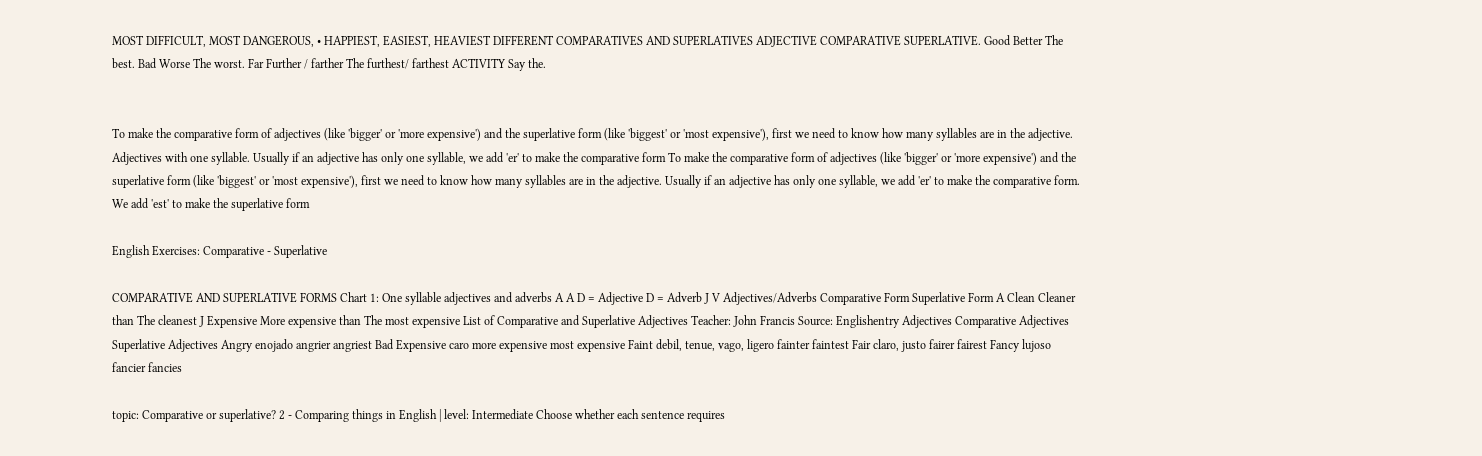MOST DIFFICULT, MOST DANGEROUS, • HAPPIEST, EASIEST, HEAVIEST DIFFERENT COMPARATIVES AND SUPERLATIVES ADJECTIVE COMPARATIVE SUPERLATIVE. Good Better The best. Bad Worse The worst. Far Further / farther The furthest/ farthest ACTIVITY Say the.


To make the comparative form of adjectives (like 'bigger' or 'more expensive') and the superlative form (like 'biggest' or 'most expensive'), first we need to know how many syllables are in the adjective. Adjectives with one syllable. Usually if an adjective has only one syllable, we add 'er' to make the comparative form To make the comparative form of adjectives (like 'bigger' or 'more expensive') and the superlative form (like 'biggest' or 'most expensive'), first we need to know how many syllables are in the adjective. Usually if an adjective has only one syllable, we add 'er' to make the comparative form. We add 'est' to make the superlative form

English Exercises: Comparative - Superlative

COMPARATIVE AND SUPERLATIVE FORMS Chart 1: One syllable adjectives and adverbs A A D = Adjective D = Adverb J V Adjectives/Adverbs Comparative Form Superlative Form A Clean Cleaner than The cleanest J Expensive More expensive than The most expensive List of Comparative and Superlative Adjectives Teacher: John Francis Source: Englishentry Adjectives Comparative Adjectives Superlative Adjectives Angry enojado angrier angriest Bad Expensive caro more expensive most expensive Faint debil, tenue, vago, ligero fainter faintest Fair claro, justo fairer fairest Fancy lujoso fancier fancies

topic: Comparative or superlative? 2 - Comparing things in English | level: Intermediate Choose whether each sentence requires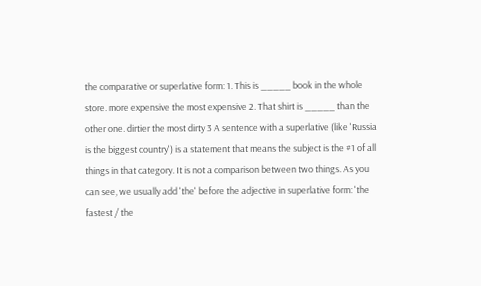the comparative or superlative form: 1. This is _____ book in the whole store. more expensive the most expensive 2. That shirt is _____ than the other one. dirtier the most dirty 3 A sentence with a superlative (like 'Russia is the biggest country') is a statement that means the subject is the #1 of all things in that category. It is not a comparison between two things. As you can see, we usually add 'the' before the adjective in superlative form: 'the fastest / the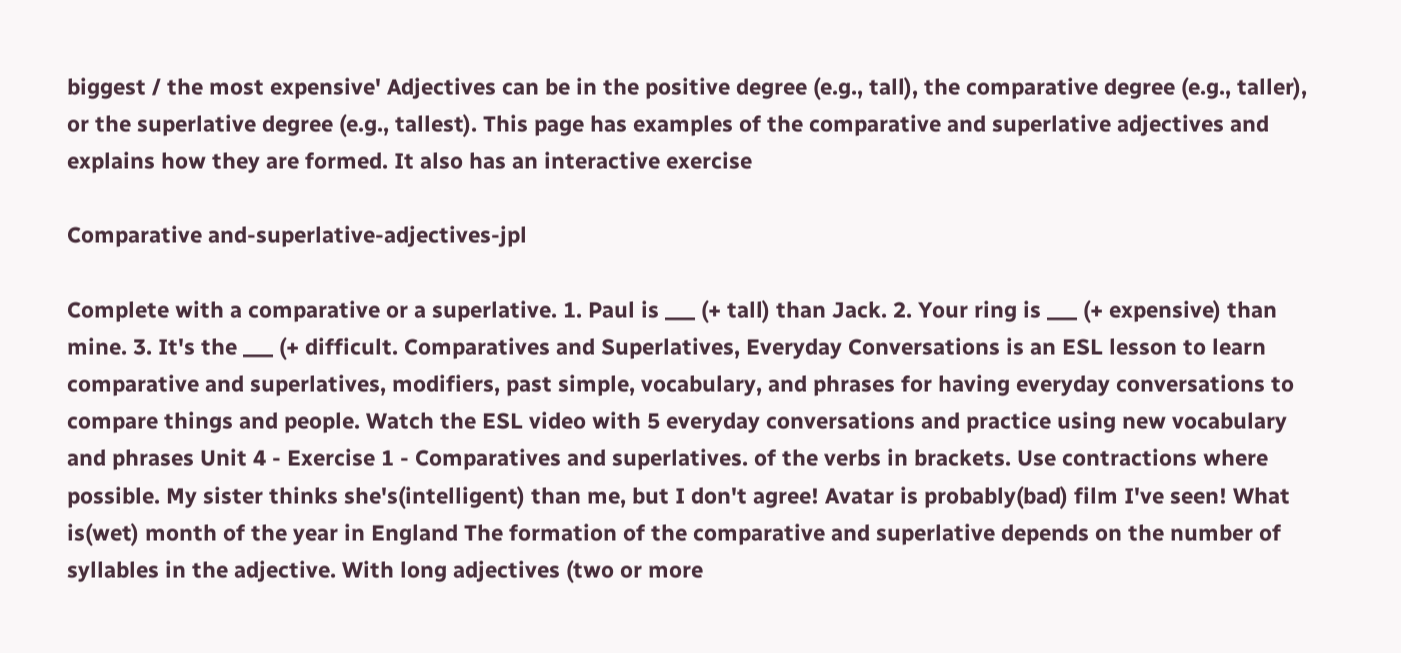biggest / the most expensive' Adjectives can be in the positive degree (e.g., tall), the comparative degree (e.g., taller), or the superlative degree (e.g., tallest). This page has examples of the comparative and superlative adjectives and explains how they are formed. It also has an interactive exercise

Comparative and-superlative-adjectives-jpl

Complete with a comparative or a superlative. 1. Paul is ___ (+ tall) than Jack. 2. Your ring is ___ (+ expensive) than mine. 3. It's the ___ (+ difficult. Comparatives and Superlatives, Everyday Conversations is an ESL lesson to learn comparative and superlatives, modifiers, past simple, vocabulary, and phrases for having everyday conversations to compare things and people. Watch the ESL video with 5 everyday conversations and practice using new vocabulary and phrases Unit 4 - Exercise 1 - Comparatives and superlatives. of the verbs in brackets. Use contractions where possible. My sister thinks she's(intelligent) than me, but I don't agree! Avatar is probably(bad) film I've seen! What is(wet) month of the year in England The formation of the comparative and superlative depends on the number of syllables in the adjective. With long adjectives (two or more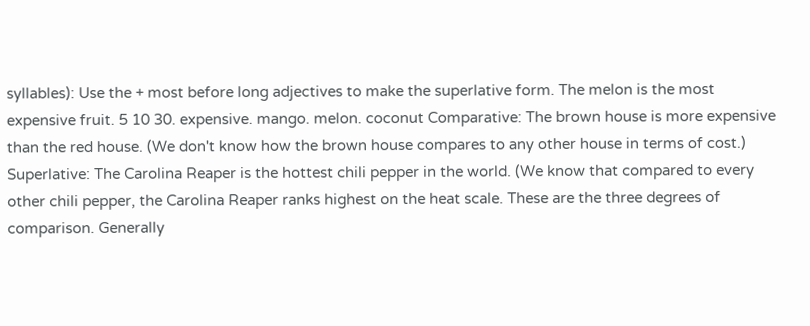syllables): Use the + most before long adjectives to make the superlative form. The melon is the most expensive fruit. 5 10 30. expensive. mango. melon. coconut Comparative: The brown house is more expensive than the red house. (We don't know how the brown house compares to any other house in terms of cost.) Superlative: The Carolina Reaper is the hottest chili pepper in the world. (We know that compared to every other chili pepper, the Carolina Reaper ranks highest on the heat scale. These are the three degrees of comparison. Generally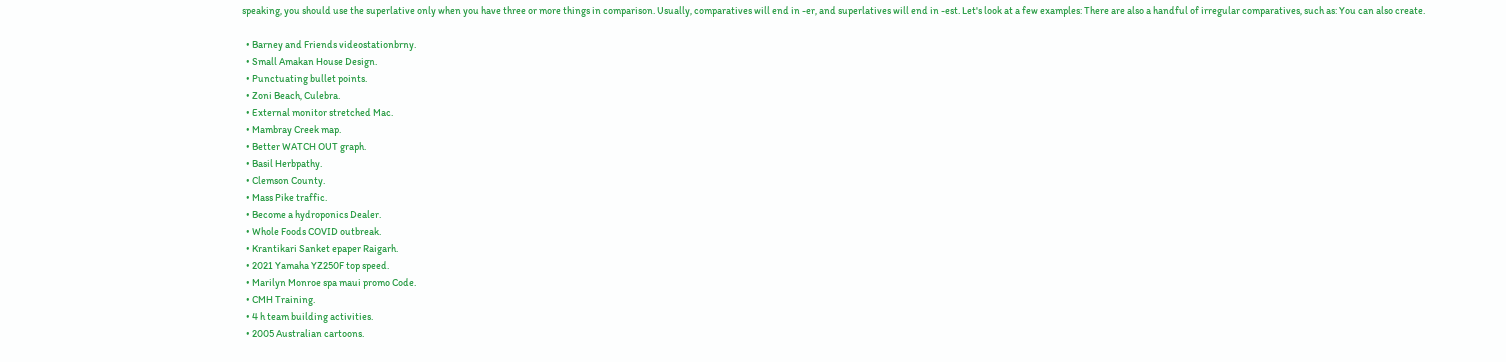speaking, you should use the superlative only when you have three or more things in comparison. Usually, comparatives will end in -er, and superlatives will end in -est. Let's look at a few examples: There are also a handful of irregular comparatives, such as: You can also create.

  • Barney and Friends videostationbrny.
  • Small Amakan House Design.
  • Punctuating bullet points.
  • Zoni Beach, Culebra.
  • External monitor stretched Mac.
  • Mambray Creek map.
  • Better WATCH OUT graph.
  • Basil Herbpathy.
  • Clemson County.
  • Mass Pike traffic.
  • Become a hydroponics Dealer.
  • Whole Foods COVID outbreak.
  • Krantikari Sanket epaper Raigarh.
  • 2021 Yamaha YZ250F top speed.
  • Marilyn Monroe spa maui promo Code.
  • CMH Training.
  • 4 h team building activities.
  • 2005 Australian cartoons.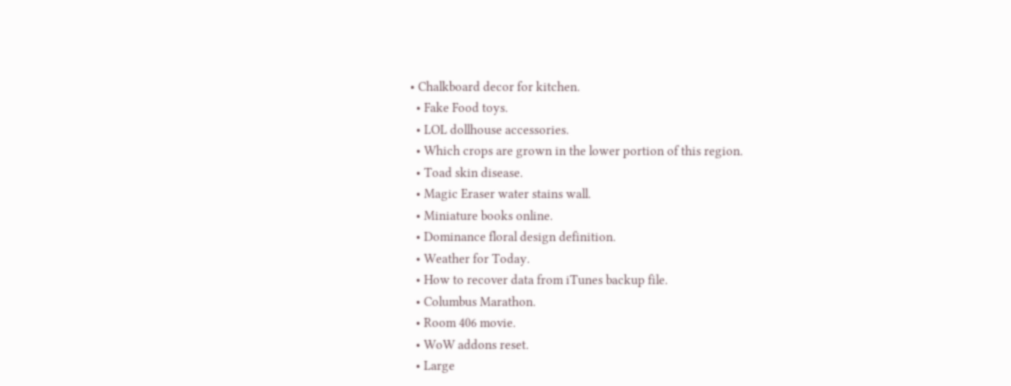• Chalkboard decor for kitchen.
  • Fake Food toys.
  • LOL dollhouse accessories.
  • Which crops are grown in the lower portion of this region.
  • Toad skin disease.
  • Magic Eraser water stains wall.
  • Miniature books online.
  • Dominance floral design definition.
  • Weather for Today.
  • How to recover data from iTunes backup file.
  • Columbus Marathon.
  • Room 406 movie.
  • WoW addons reset.
  • Large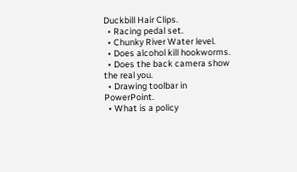Duckbill Hair Clips.
  • Racing pedal set.
  • Chunky River Water level.
  • Does alcohol kill hookworms.
  • Does the back camera show the real you.
  • Drawing toolbar in PowerPoint.
  • What is a policy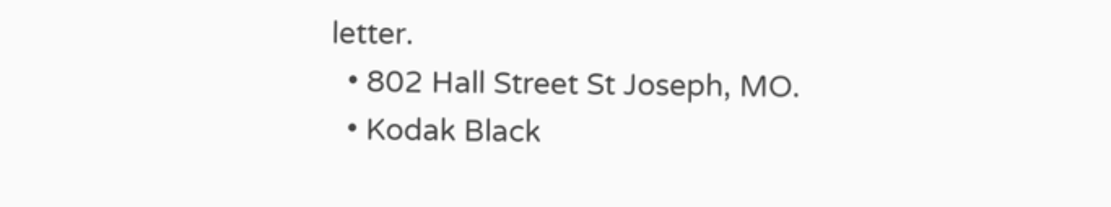letter.
  • 802 Hall Street St Joseph, MO.
  • Kodak Black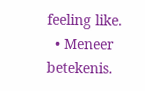feeling like.
  • Meneer betekenis.